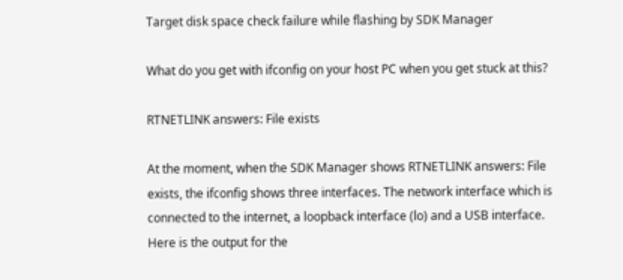Target disk space check failure while flashing by SDK Manager

What do you get with ifconfig on your host PC when you get stuck at this?

RTNETLINK answers: File exists

At the moment, when the SDK Manager shows RTNETLINK answers: File exists, the ifconfig shows three interfaces. The network interface which is connected to the internet, a loopback interface (lo) and a USB interface. Here is the output for the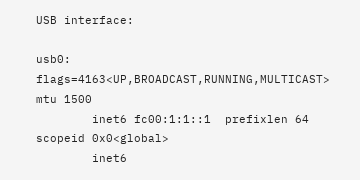USB interface:

usb0: flags=4163<UP,BROADCAST,RUNNING,MULTICAST>  mtu 1500
        inet6 fc00:1:1::1  prefixlen 64  scopeid 0x0<global>
        inet6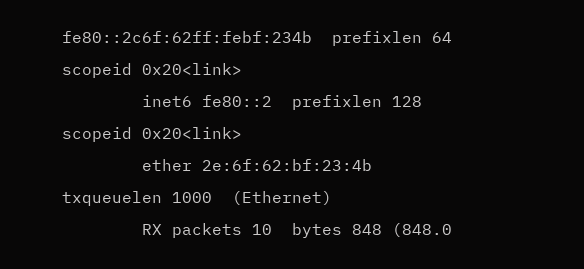fe80::2c6f:62ff:febf:234b  prefixlen 64  scopeid 0x20<link>
        inet6 fe80::2  prefixlen 128  scopeid 0x20<link>
        ether 2e:6f:62:bf:23:4b  txqueuelen 1000  (Ethernet)
        RX packets 10  bytes 848 (848.0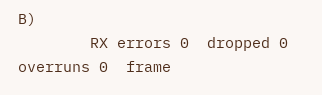B)
        RX errors 0  dropped 0  overruns 0  frame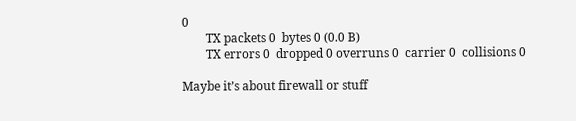0
        TX packets 0  bytes 0 (0.0 B)
        TX errors 0  dropped 0 overruns 0  carrier 0  collisions 0

Maybe it’s about firewall or stuff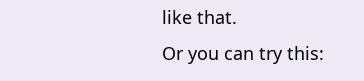like that.
Or you can try this: